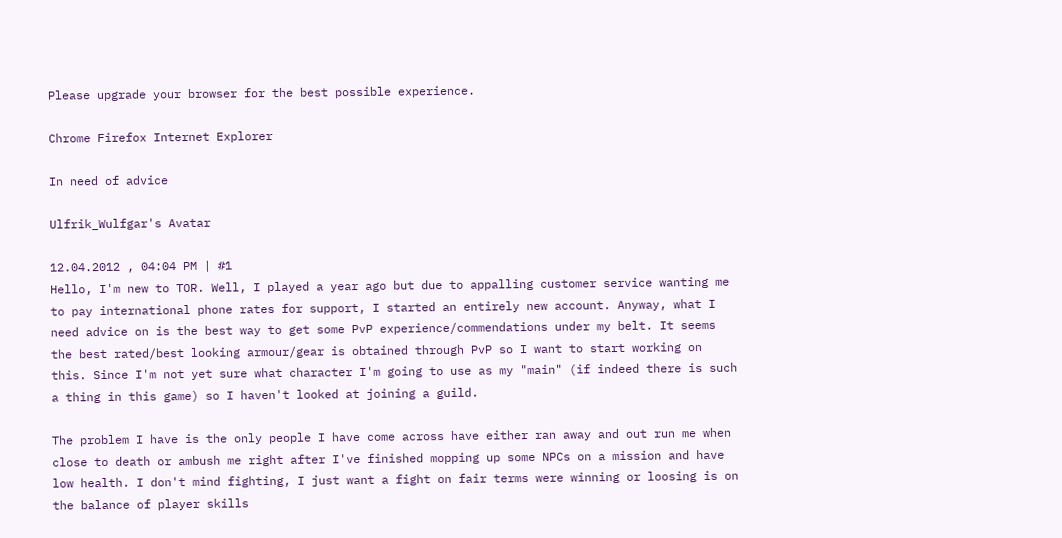Please upgrade your browser for the best possible experience.

Chrome Firefox Internet Explorer

In need of advice

Ulfrik_Wulfgar's Avatar

12.04.2012 , 04:04 PM | #1
Hello, I'm new to TOR. Well, I played a year ago but due to appalling customer service wanting me to pay international phone rates for support, I started an entirely new account. Anyway, what I need advice on is the best way to get some PvP experience/commendations under my belt. It seems the best rated/best looking armour/gear is obtained through PvP so I want to start working on this. Since I'm not yet sure what character I'm going to use as my "main" (if indeed there is such a thing in this game) so I haven't looked at joining a guild.

The problem I have is the only people I have come across have either ran away and out run me when close to death or ambush me right after I've finished mopping up some NPCs on a mission and have low health. I don't mind fighting, I just want a fight on fair terms were winning or loosing is on the balance of player skills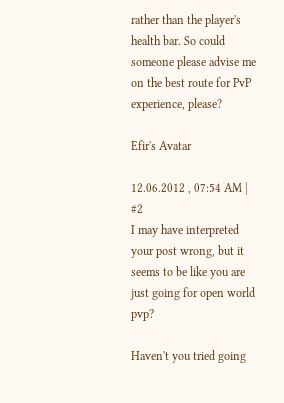rather than the player's health bar. So could someone please advise me on the best route for PvP experience, please?

Efir's Avatar

12.06.2012 , 07:54 AM | #2
I may have interpreted your post wrong, but it seems to be like you are just going for open world pvp?

Haven't you tried going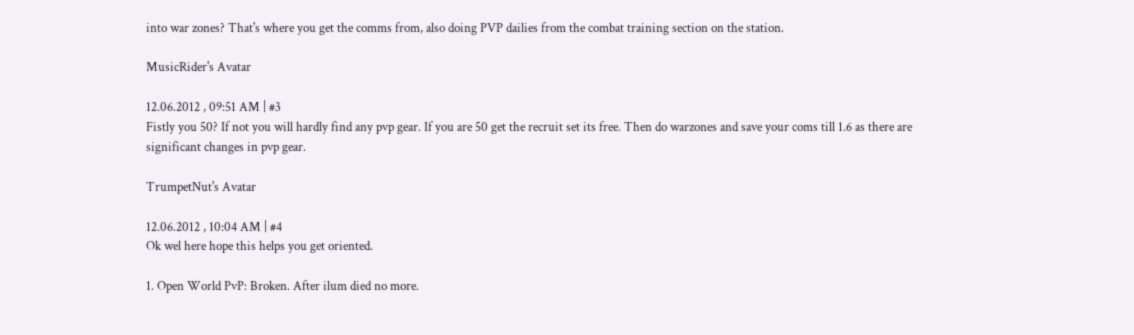into war zones? That's where you get the comms from, also doing PVP dailies from the combat training section on the station.

MusicRider's Avatar

12.06.2012 , 09:51 AM | #3
Fistly you 50? If not you will hardly find any pvp gear. If you are 50 get the recruit set its free. Then do warzones and save your coms till 1.6 as there are significant changes in pvp gear.

TrumpetNut's Avatar

12.06.2012 , 10:04 AM | #4
Ok wel here hope this helps you get oriented.

1. Open World PvP: Broken. After ilum died no more.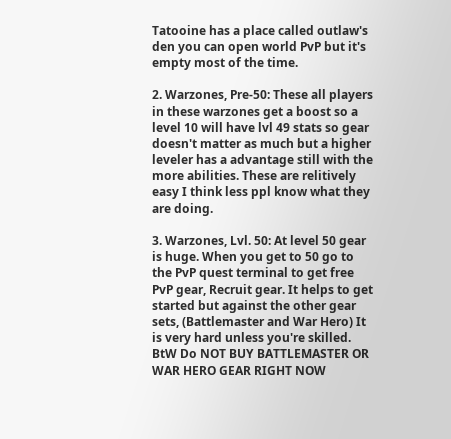Tatooine has a place called outlaw's den you can open world PvP but it's empty most of the time.

2. Warzones, Pre-50: These all players in these warzones get a boost so a level 10 will have lvl 49 stats so gear doesn't matter as much but a higher leveler has a advantage still with the more abilities. These are relitively easy I think less ppl know what they are doing.

3. Warzones, Lvl. 50: At level 50 gear is huge. When you get to 50 go to the PvP quest terminal to get free PvP gear, Recruit gear. It helps to get started but against the other gear sets, (Battlemaster and War Hero) It is very hard unless you're skilled. BtW Do NOT BUY BATTLEMASTER OR WAR HERO GEAR RIGHT NOW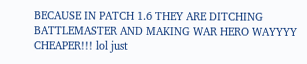BECAUSE IN PATCH 1.6 THEY ARE DITCHING BATTLEMASTER AND MAKING WAR HERO WAYYYY CHEAPER!!! lol just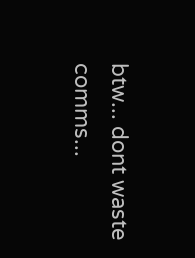btw... dont waste comms...